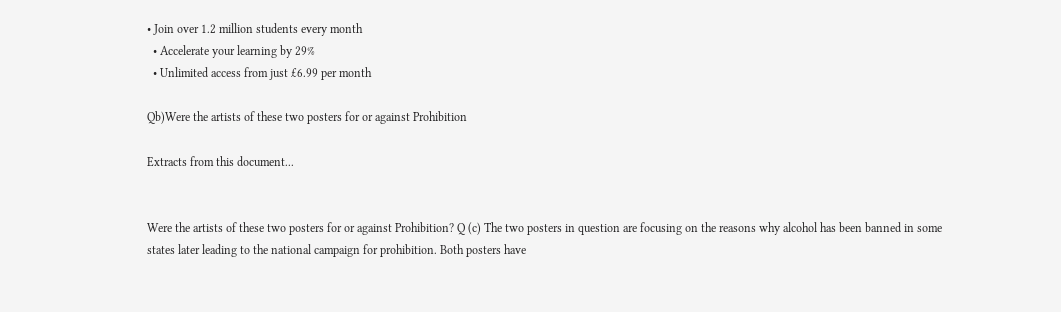• Join over 1.2 million students every month
  • Accelerate your learning by 29%
  • Unlimited access from just £6.99 per month

Qb)Were the artists of these two posters for or against Prohibition

Extracts from this document...


Were the artists of these two posters for or against Prohibition? Q (c) The two posters in question are focusing on the reasons why alcohol has been banned in some states later leading to the national campaign for prohibition. Both posters have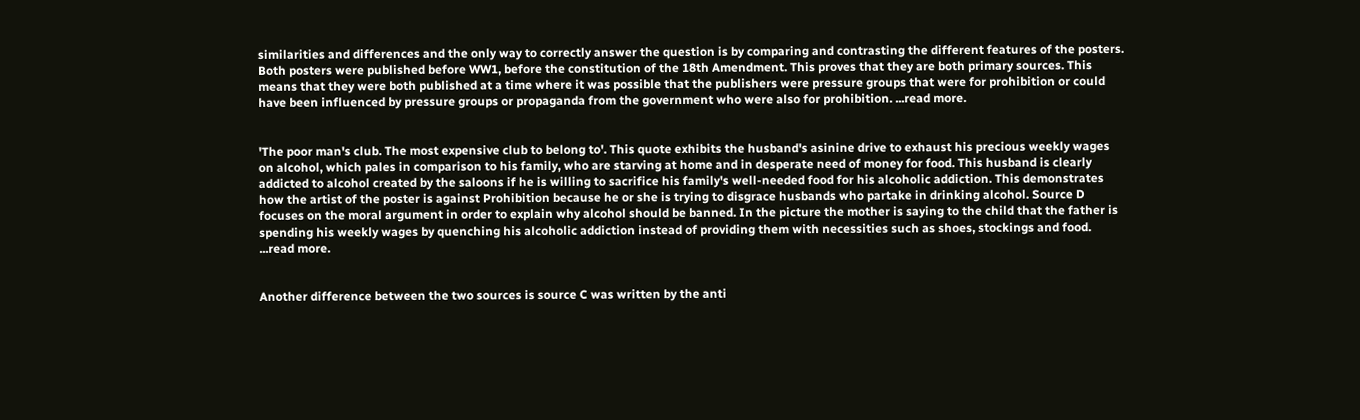similarities and differences and the only way to correctly answer the question is by comparing and contrasting the different features of the posters. Both posters were published before WW1, before the constitution of the 18th Amendment. This proves that they are both primary sources. This means that they were both published at a time where it was possible that the publishers were pressure groups that were for prohibition or could have been influenced by pressure groups or propaganda from the government who were also for prohibition. ...read more.


'The poor man's club. The most expensive club to belong to'. This quote exhibits the husband's asinine drive to exhaust his precious weekly wages on alcohol, which pales in comparison to his family, who are starving at home and in desperate need of money for food. This husband is clearly addicted to alcohol created by the saloons if he is willing to sacrifice his family's well-needed food for his alcoholic addiction. This demonstrates how the artist of the poster is against Prohibition because he or she is trying to disgrace husbands who partake in drinking alcohol. Source D focuses on the moral argument in order to explain why alcohol should be banned. In the picture the mother is saying to the child that the father is spending his weekly wages by quenching his alcoholic addiction instead of providing them with necessities such as shoes, stockings and food. ...read more.


Another difference between the two sources is source C was written by the anti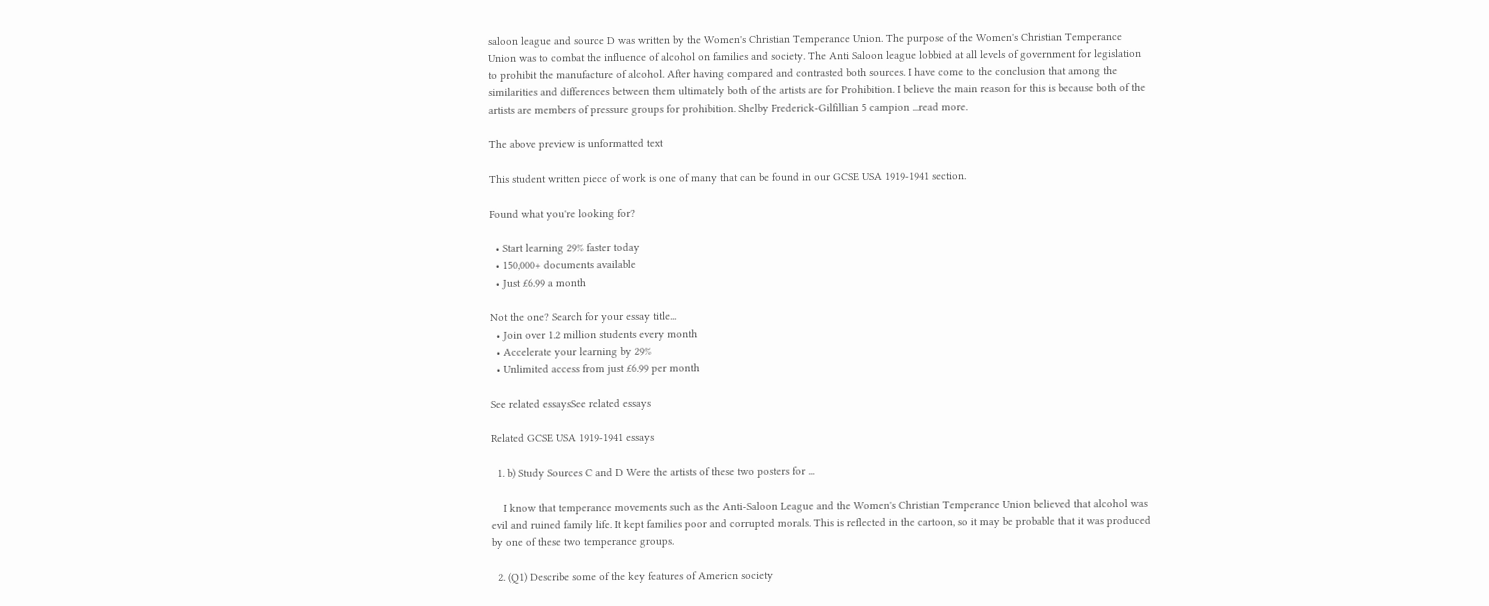saloon league and source D was written by the Women's Christian Temperance Union. The purpose of the Women's Christian Temperance Union was to combat the influence of alcohol on families and society. The Anti Saloon league lobbied at all levels of government for legislation to prohibit the manufacture of alcohol. After having compared and contrasted both sources. I have come to the conclusion that among the similarities and differences between them ultimately both of the artists are for Prohibition. I believe the main reason for this is because both of the artists are members of pressure groups for prohibition. Shelby Frederick-Gilfillian 5 campion ...read more.

The above preview is unformatted text

This student written piece of work is one of many that can be found in our GCSE USA 1919-1941 section.

Found what you're looking for?

  • Start learning 29% faster today
  • 150,000+ documents available
  • Just £6.99 a month

Not the one? Search for your essay title...
  • Join over 1.2 million students every month
  • Accelerate your learning by 29%
  • Unlimited access from just £6.99 per month

See related essaysSee related essays

Related GCSE USA 1919-1941 essays

  1. b) Study Sources C and D Were the artists of these two posters for ...

    I know that temperance movements such as the Anti-Saloon League and the Women's Christian Temperance Union believed that alcohol was evil and ruined family life. It kept families poor and corrupted morals. This is reflected in the cartoon, so it may be probable that it was produced by one of these two temperance groups.

  2. (Q1) Describe some of the key features of Americn society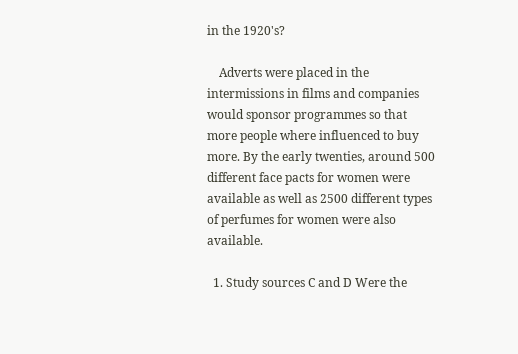in the 1920's?

    Adverts were placed in the intermissions in films and companies would sponsor programmes so that more people where influenced to buy more. By the early twenties, around 500 different face pacts for women were available as well as 2500 different types of perfumes for women were also available.

  1. Study sources C and D Were the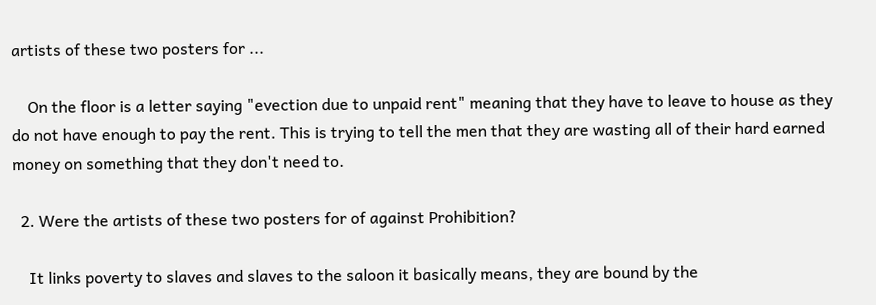artists of these two posters for ...

    On the floor is a letter saying "evection due to unpaid rent" meaning that they have to leave to house as they do not have enough to pay the rent. This is trying to tell the men that they are wasting all of their hard earned money on something that they don't need to.

  2. Were the artists of these two posters for of against Prohibition?

    It links poverty to slaves and slaves to the saloon it basically means, they are bound by the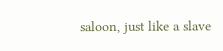saloon, just like a slave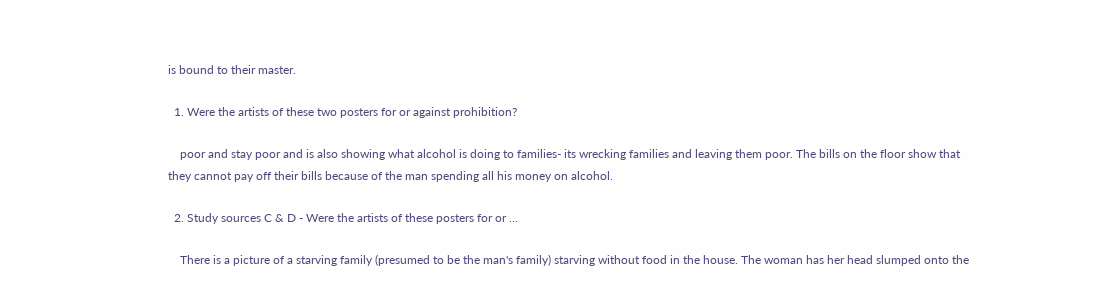is bound to their master.

  1. Were the artists of these two posters for or against prohibition?

    poor and stay poor and is also showing what alcohol is doing to families- its wrecking families and leaving them poor. The bills on the floor show that they cannot pay off their bills because of the man spending all his money on alcohol.

  2. Study sources C & D - Were the artists of these posters for or ...

    There is a picture of a starving family (presumed to be the man's family) starving without food in the house. The woman has her head slumped onto the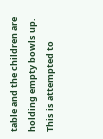table and the children are holding empty bowls up. This is attempted to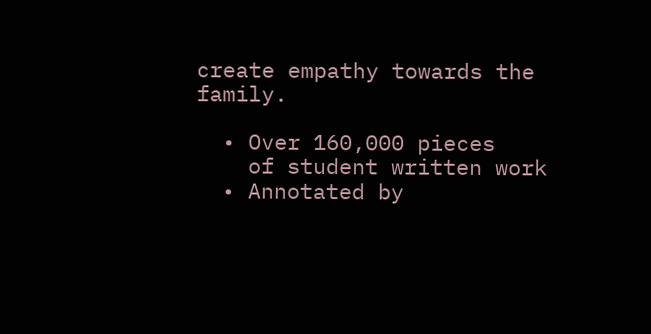create empathy towards the family.

  • Over 160,000 pieces
    of student written work
  • Annotated by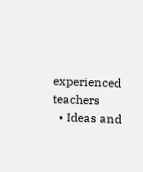experienced teachers
  • Ideas and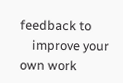feedback to
    improve your own work